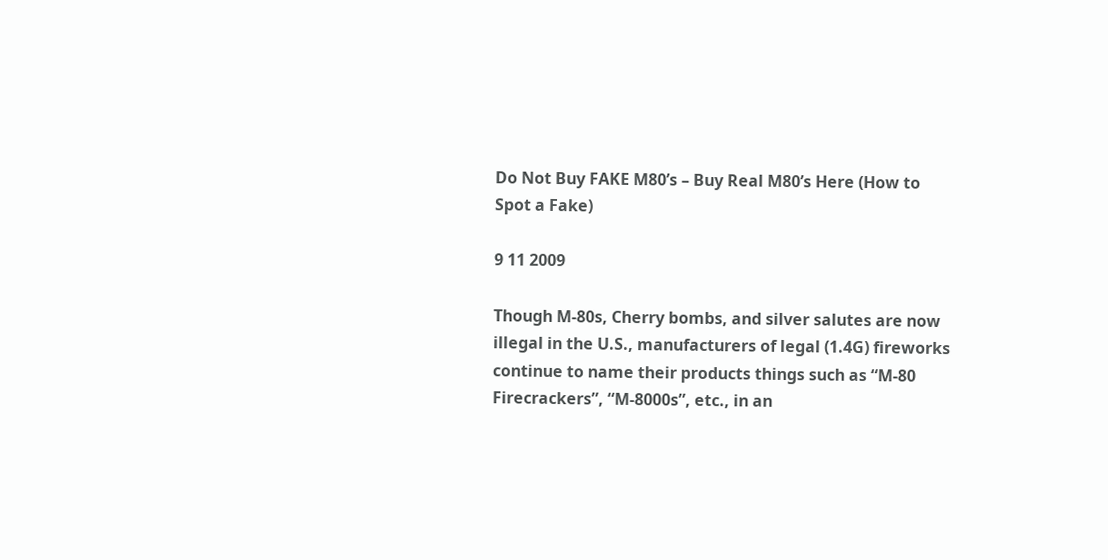Do Not Buy FAKE M80’s – Buy Real M80’s Here (How to Spot a Fake)

9 11 2009

Though M-80s, Cherry bombs, and silver salutes are now illegal in the U.S., manufacturers of legal (1.4G) fireworks continue to name their products things such as “M-80 Firecrackers”, “M-8000s”, etc., in an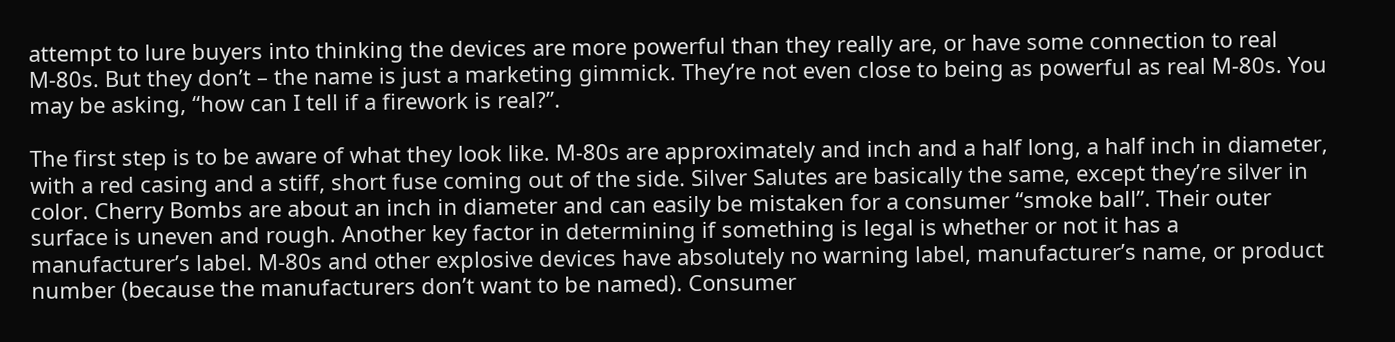attempt to lure buyers into thinking the devices are more powerful than they really are, or have some connection to real M-80s. But they don’t – the name is just a marketing gimmick. They’re not even close to being as powerful as real M-80s. You may be asking, “how can I tell if a firework is real?”.

The first step is to be aware of what they look like. M-80s are approximately and inch and a half long, a half inch in diameter, with a red casing and a stiff, short fuse coming out of the side. Silver Salutes are basically the same, except they’re silver in color. Cherry Bombs are about an inch in diameter and can easily be mistaken for a consumer “smoke ball”. Their outer surface is uneven and rough. Another key factor in determining if something is legal is whether or not it has a manufacturer’s label. M-80s and other explosive devices have absolutely no warning label, manufacturer’s name, or product number (because the manufacturers don’t want to be named). Consumer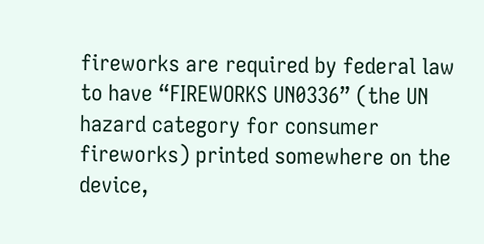fireworks are required by federal law to have “FIREWORKS UN0336” (the UN hazard category for consumer fireworks) printed somewhere on the device,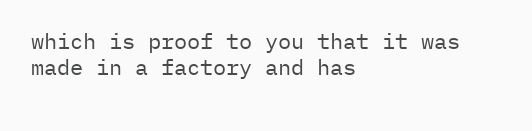which is proof to you that it was made in a factory and has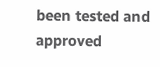been tested and approved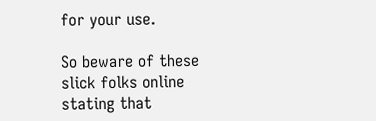for your use.

So beware of these slick folks online stating that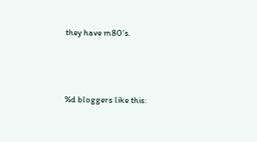they have m80’s.




%d bloggers like this: